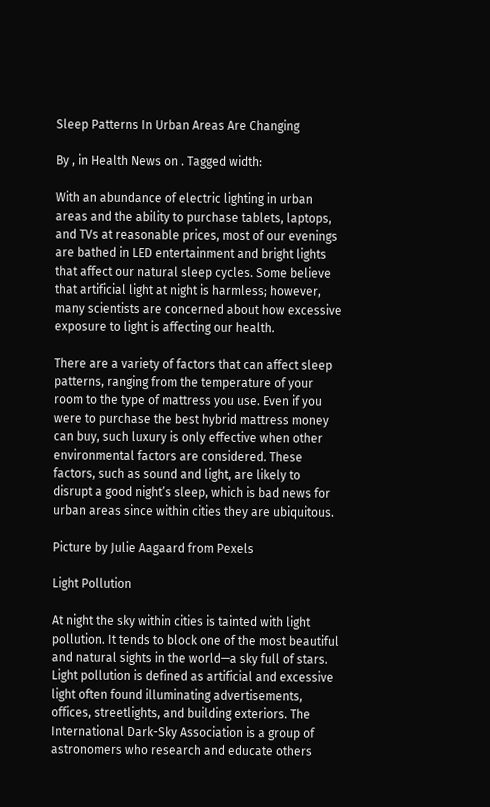Sleep Patterns In Urban Areas Are Changing

By , in Health News on . Tagged width:

With an abundance of electric lighting in urban areas and the ability to purchase tablets, laptops, and TVs at reasonable prices, most of our evenings are bathed in LED entertainment and bright lights that affect our natural sleep cycles. Some believe that artificial light at night is harmless; however, many scientists are concerned about how excessive exposure to light is affecting our health.

There are a variety of factors that can affect sleep patterns, ranging from the temperature of your room to the type of mattress you use. Even if you were to purchase the best hybrid mattress money can buy, such luxury is only effective when other environmental factors are considered. These factors, such as sound and light, are likely to disrupt a good night’s sleep, which is bad news for urban areas since within cities they are ubiquitous.

Picture by Julie Aagaard from Pexels

Light Pollution

At night the sky within cities is tainted with light pollution. It tends to block one of the most beautiful and natural sights in the world—a sky full of stars. Light pollution is defined as artificial and excessive light often found illuminating advertisements, offices, streetlights, and building exteriors. The International Dark-Sky Association is a group of astronomers who research and educate others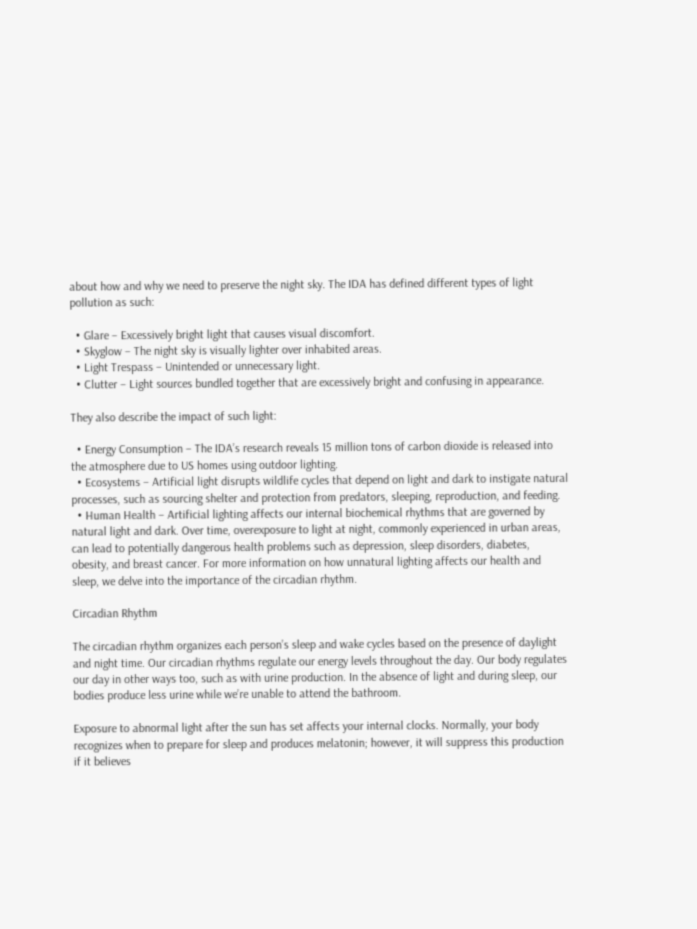about how and why we need to preserve the night sky. The IDA has defined different types of light pollution as such:

  • Glare – Excessively bright light that causes visual discomfort.
  • Skyglow – The night sky is visually lighter over inhabited areas.
  • Light Trespass – Unintended or unnecessary light.
  • Clutter – Light sources bundled together that are excessively bright and confusing in appearance.

They also describe the impact of such light:

  • Energy Consumption – The IDA’s research reveals 15 million tons of carbon dioxide is released into the atmosphere due to US homes using outdoor lighting.
  • Ecosystems – Artificial light disrupts wildlife cycles that depend on light and dark to instigate natural processes, such as sourcing shelter and protection from predators, sleeping, reproduction, and feeding.
  • Human Health – Artificial lighting affects our internal biochemical rhythms that are governed by natural light and dark. Over time, overexposure to light at night, commonly experienced in urban areas, can lead to potentially dangerous health problems such as depression, sleep disorders, diabetes, obesity, and breast cancer. For more information on how unnatural lighting affects our health and sleep, we delve into the importance of the circadian rhythm.

Circadian Rhythm

The circadian rhythm organizes each person’s sleep and wake cycles based on the presence of daylight and night time. Our circadian rhythms regulate our energy levels throughout the day. Our body regulates our day in other ways too, such as with urine production. In the absence of light and during sleep, our bodies produce less urine while we’re unable to attend the bathroom.

Exposure to abnormal light after the sun has set affects your internal clocks. Normally, your body recognizes when to prepare for sleep and produces melatonin; however, it will suppress this production if it believes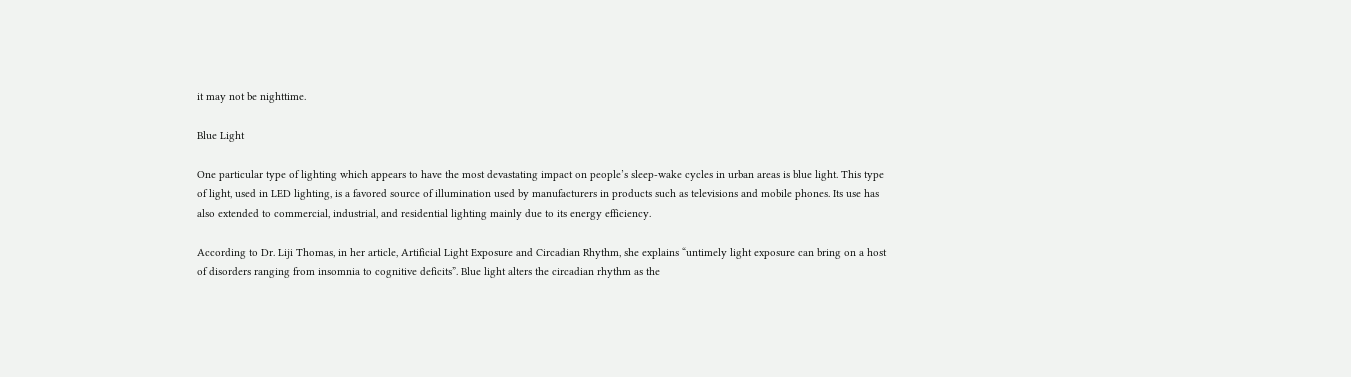it may not be nighttime.

Blue Light

One particular type of lighting which appears to have the most devastating impact on people’s sleep-wake cycles in urban areas is blue light. This type of light, used in LED lighting, is a favored source of illumination used by manufacturers in products such as televisions and mobile phones. Its use has also extended to commercial, industrial, and residential lighting mainly due to its energy efficiency.

According to Dr. Liji Thomas, in her article, Artificial Light Exposure and Circadian Rhythm, she explains “untimely light exposure can bring on a host of disorders ranging from insomnia to cognitive deficits”. Blue light alters the circadian rhythm as the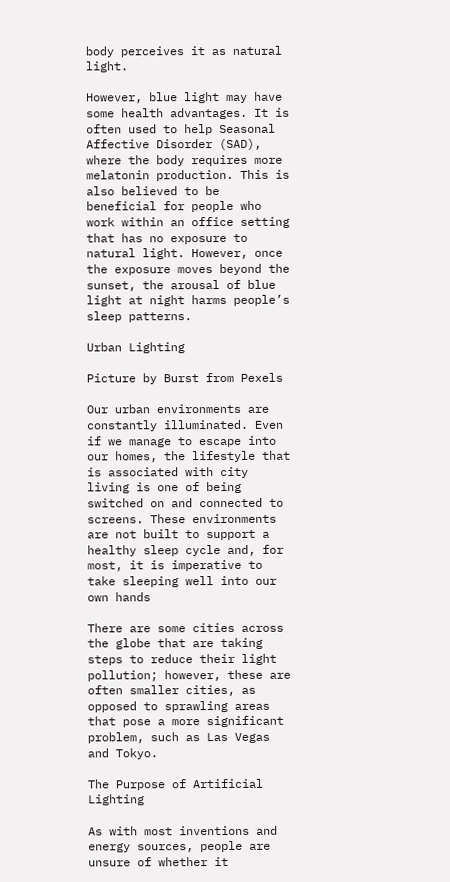body perceives it as natural light.

However, blue light may have some health advantages. It is often used to help Seasonal Affective Disorder (SAD), where the body requires more melatonin production. This is also believed to be beneficial for people who work within an office setting that has no exposure to natural light. However, once the exposure moves beyond the sunset, the arousal of blue light at night harms people’s sleep patterns.

Urban Lighting

Picture by Burst from Pexels

Our urban environments are constantly illuminated. Even if we manage to escape into our homes, the lifestyle that is associated with city living is one of being switched on and connected to screens. These environments are not built to support a healthy sleep cycle and, for most, it is imperative to take sleeping well into our own hands

There are some cities across the globe that are taking steps to reduce their light pollution; however, these are often smaller cities, as opposed to sprawling areas that pose a more significant problem, such as Las Vegas and Tokyo.

The Purpose of Artificial Lighting

As with most inventions and energy sources, people are unsure of whether it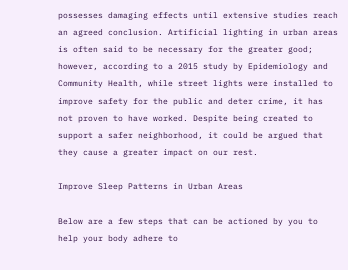possesses damaging effects until extensive studies reach an agreed conclusion. Artificial lighting in urban areas is often said to be necessary for the greater good; however, according to a 2015 study by Epidemiology and Community Health, while street lights were installed to improve safety for the public and deter crime, it has not proven to have worked. Despite being created to support a safer neighborhood, it could be argued that they cause a greater impact on our rest.

Improve Sleep Patterns in Urban Areas

Below are a few steps that can be actioned by you to help your body adhere to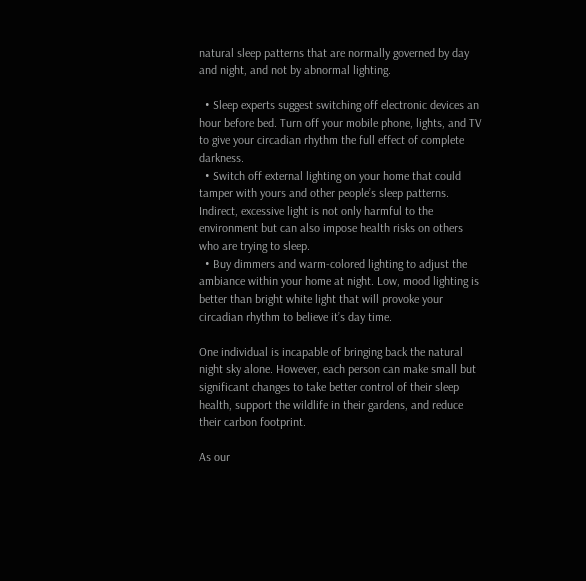natural sleep patterns that are normally governed by day and night, and not by abnormal lighting.

  • Sleep experts suggest switching off electronic devices an hour before bed. Turn off your mobile phone, lights, and TV to give your circadian rhythm the full effect of complete darkness.
  • Switch off external lighting on your home that could tamper with yours and other people’s sleep patterns. Indirect, excessive light is not only harmful to the environment but can also impose health risks on others who are trying to sleep.
  • Buy dimmers and warm-colored lighting to adjust the ambiance within your home at night. Low, mood lighting is better than bright white light that will provoke your circadian rhythm to believe it’s day time.

One individual is incapable of bringing back the natural night sky alone. However, each person can make small but significant changes to take better control of their sleep health, support the wildlife in their gardens, and reduce their carbon footprint.

As our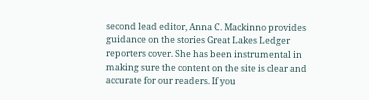second lead editor, Anna C. Mackinno provides guidance on the stories Great Lakes Ledger reporters cover. She has been instrumental in making sure the content on the site is clear and accurate for our readers. If you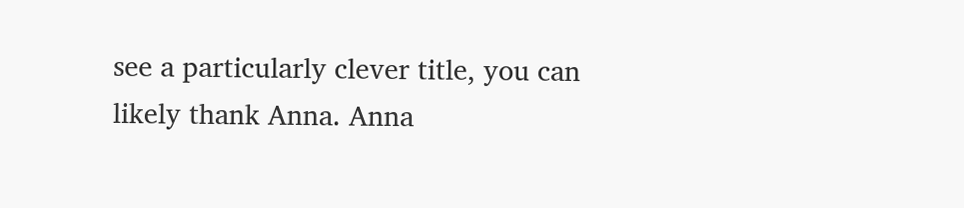see a particularly clever title, you can likely thank Anna. Anna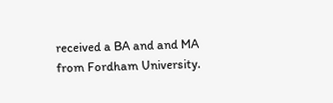received a BA and and MA from Fordham University.